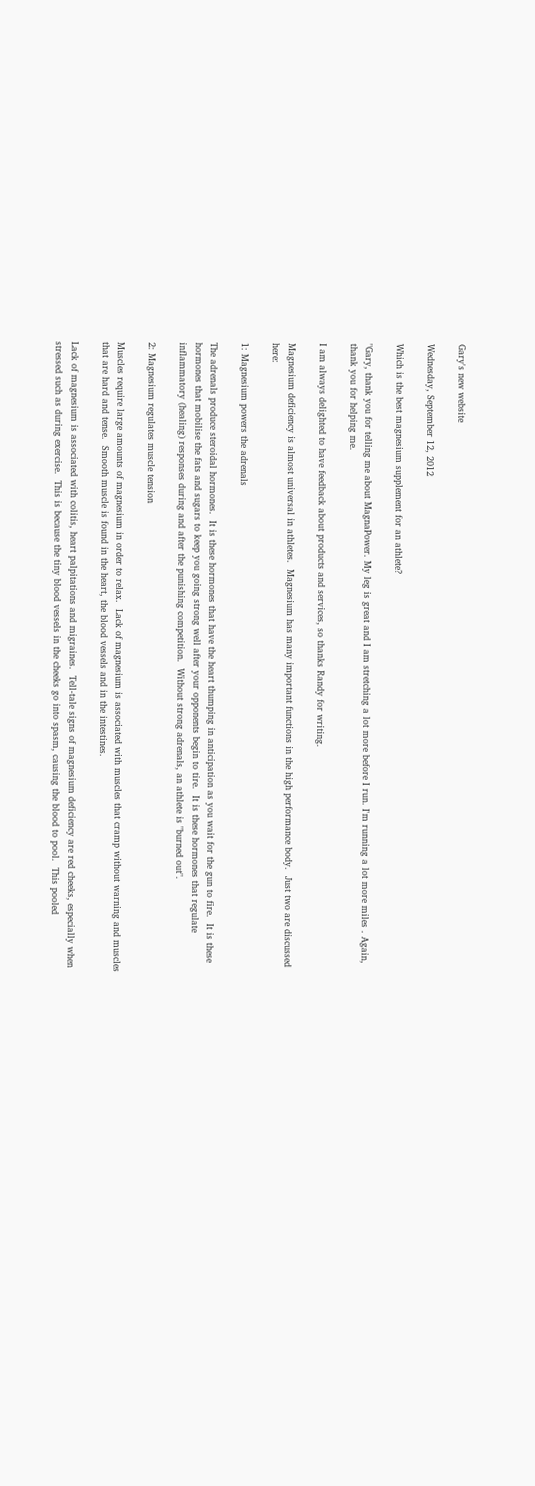Gary's new website

Wednesday, September 12, 2012

Which is the best magnesium supplement for an athlete?

"Gary, thank you for telling me about MagnaPower. My leg is great and I am stretching a lot more before I run. I'm running a lot more miles . Again, thank you for helping me.

I am always delighted to have feedback about products and services, so thanks Randy for writing.

Magnesium deficiency is almost universal in athletes.  Magnesium has many important functions in the high performance body.  Just two are discussed here:

1: Magnesium powers the adrenals

The adrenals produce steroidal hormones.  It is these hormones that have the heart thumping in anticipation as you wait for the gun to fire.  It is these hormones that mobilise the fats and sugars to keep you going strong well after your opponents begin to tire.  It is these hormones that regulate inflammatory (healing) responses during and after the punishing competition.  Without strong adrenals, an athlete is "burned out".

2: Magnesium regulates muscle tension

Muscles require large amounts of magnesium in order to relax.  Lack of magnesium is associated with muscles that cramp without warning and muscles that are hard and tense.  Smooth muscle is found in the heart, the blood vessels and in the intestines.

Lack of magnesium is associated with colitis, heart palpitations and migraines.  Tell-tale signs of magnesium deficiency are red cheeks, especially when stressed such as during exercise.  This is because the tiny blood vessels in the cheeks go into spasm, causing the blood to pool.  This pooled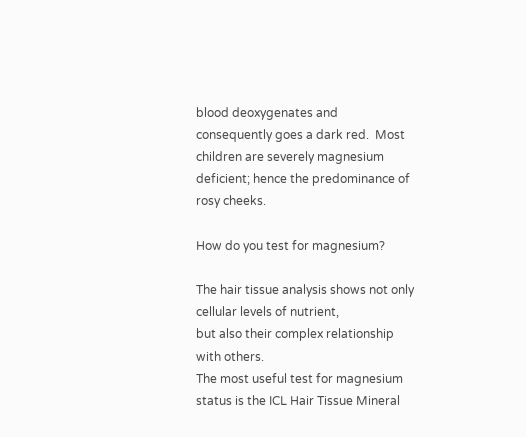blood deoxygenates and consequently goes a dark red.  Most children are severely magnesium deficient; hence the predominance of rosy cheeks.

How do you test for magnesium?

The hair tissue analysis shows not only cellular levels of nutrient,
but also their complex relationship with others.
The most useful test for magnesium status is the ICL Hair Tissue Mineral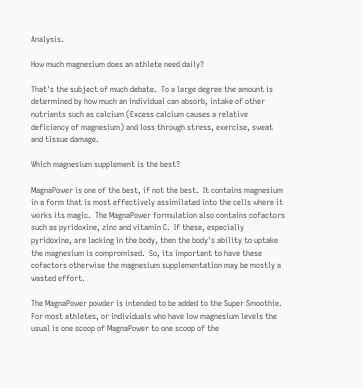Analysis.

How much magnesium does an athlete need daily?

That's the subject of much debate.  To a large degree the amount is determined by how much an individual can absorb, intake of other nutrients such as calcium (Excess calcium causes a relative deficiency of magnesium) and loss through stress, exercise, sweat and tissue damage.

Which magnesium supplement is the best?

MagnaPower is one of the best, if not the best.  It contains magnesium in a form that is most effectively assimilated into the cells where it works its magic.  The MagnaPower formulation also contains cofactors such as pyridoxine, zinc and vitamin C.  If these, especially pyridoxine, are lacking in the body, then the body's ability to uptake the magnesium is compromised.  So, its important to have these cofactors otherwise the magnesium supplementation may be mostly a wasted effort.

The MagnaPower powder is intended to be added to the Super Smoothie.  For most athletes, or individuals who have low magnesium levels the usual is one scoop of MagnaPower to one scoop of the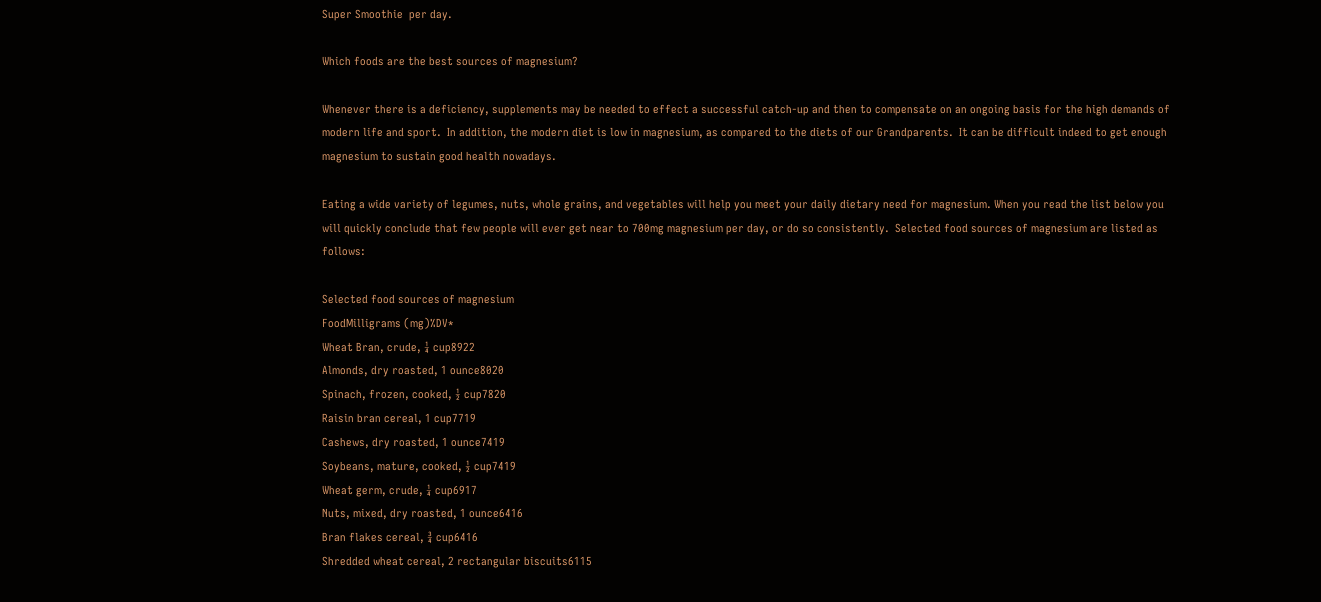Super Smoothie  per day.

Which foods are the best sources of magnesium?

Whenever there is a deficiency, supplements may be needed to effect a successful catch-up and then to compensate on an ongoing basis for the high demands of modern life and sport.  In addition, the modern diet is low in magnesium, as compared to the diets of our Grandparents.  It can be difficult indeed to get enough magnesium to sustain good health nowadays.

Eating a wide variety of legumes, nuts, whole grains, and vegetables will help you meet your daily dietary need for magnesium. When you read the list below you will quickly conclude that few people will ever get near to 700mg magnesium per day, or do so consistently.  Selected food sources of magnesium are listed as follows:

Selected food sources of magnesium
FoodMilligrams (mg)%DV*
Wheat Bran, crude, ¼ cup8922
Almonds, dry roasted, 1 ounce8020
Spinach, frozen, cooked, ½ cup7820
Raisin bran cereal, 1 cup7719
Cashews, dry roasted, 1 ounce7419
Soybeans, mature, cooked, ½ cup7419
Wheat germ, crude, ¼ cup6917
Nuts, mixed, dry roasted, 1 ounce6416
Bran flakes cereal, ¾ cup6416
Shredded wheat cereal, 2 rectangular biscuits6115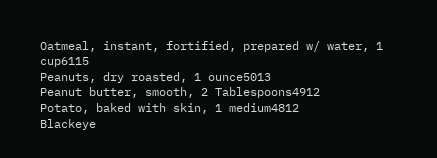Oatmeal, instant, fortified, prepared w/ water, 1 cup6115
Peanuts, dry roasted, 1 ounce5013
Peanut butter, smooth, 2 Tablespoons4912
Potato, baked with skin, 1 medium4812
Blackeye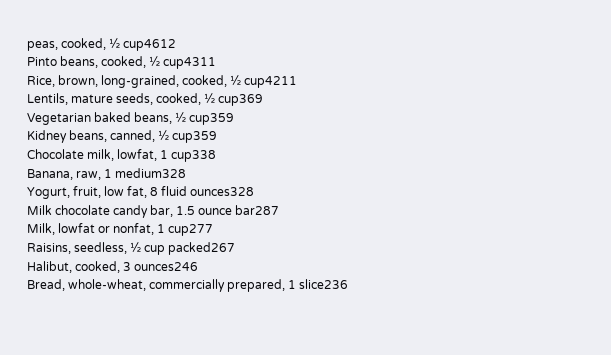peas, cooked, ½ cup4612
Pinto beans, cooked, ½ cup4311
Rice, brown, long-grained, cooked, ½ cup4211
Lentils, mature seeds, cooked, ½ cup369
Vegetarian baked beans, ½ cup359
Kidney beans, canned, ½ cup359
Chocolate milk, lowfat, 1 cup338
Banana, raw, 1 medium328
Yogurt, fruit, low fat, 8 fluid ounces328
Milk chocolate candy bar, 1.5 ounce bar287
Milk, lowfat or nonfat, 1 cup277
Raisins, seedless, ½ cup packed267
Halibut, cooked, 3 ounces246
Bread, whole-wheat, commercially prepared, 1 slice236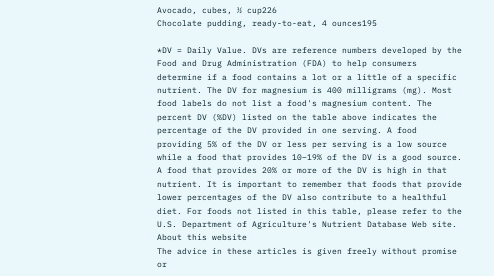Avocado, cubes, ½ cup226
Chocolate pudding, ready-to-eat, 4 ounces195

*DV = Daily Value. DVs are reference numbers developed by the Food and Drug Administration (FDA) to help consumers determine if a food contains a lot or a little of a specific nutrient. The DV for magnesium is 400 milligrams (mg). Most food labels do not list a food's magnesium content. The percent DV (%DV) listed on the table above indicates the percentage of the DV provided in one serving. A food providing 5% of the DV or less per serving is a low source while a food that provides 10–19% of the DV is a good source. A food that provides 20% or more of the DV is high in that nutrient. It is important to remember that foods that provide lower percentages of the DV also contribute to a healthful diet. For foods not listed in this table, please refer to the U.S. Department of Agriculture's Nutrient Database Web site.
About this website
The advice in these articles is given freely without promise or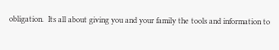obligation.  Its all about giving you and your family the tools and information to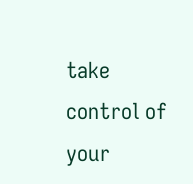take control of your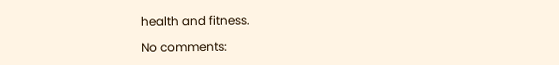health and fitness.

No comments: